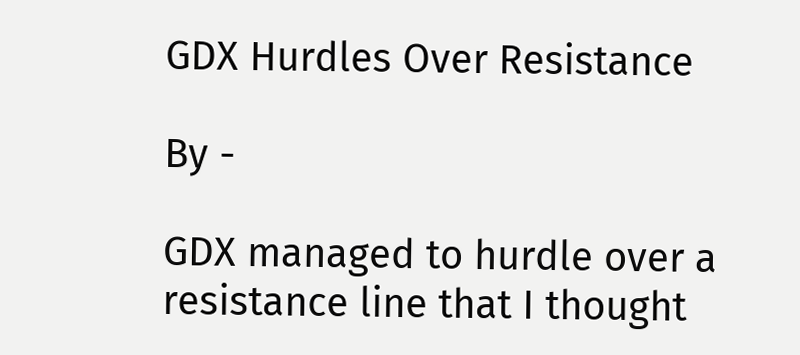GDX Hurdles Over Resistance

By -

GDX managed to hurdle over a resistance line that I thought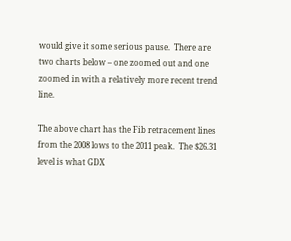would give it some serious pause.  There are two charts below – one zoomed out and one zoomed in with a relatively more recent trend line.

The above chart has the Fib retracement lines from the 2008 lows to the 2011 peak.  The $26.31 level is what GDX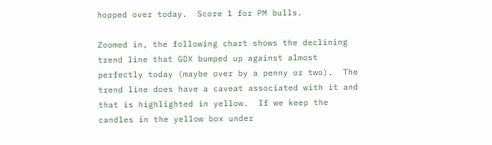hopped over today.  Score 1 for PM bulls.

Zoomed in, the following chart shows the declining trend line that GDX bumped up against almost perfectly today (maybe over by a penny or two).  The trend line does have a caveat associated with it and that is highlighted in yellow.  If we keep the candles in the yellow box under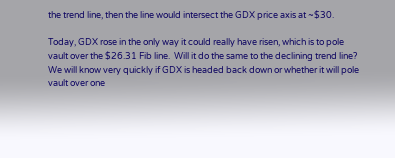the trend line, then the line would intersect the GDX price axis at ~$30.

Today, GDX rose in the only way it could really have risen, which is to pole vault over the $26.31 Fib line.  Will it do the same to the declining trend line?  We will know very quickly if GDX is headed back down or whether it will pole vault over one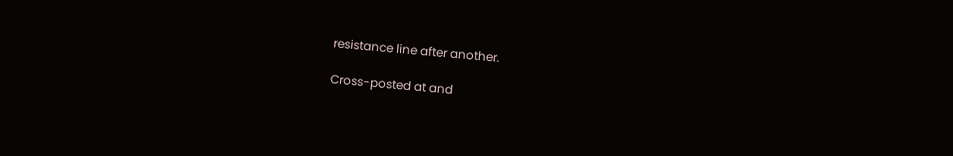resistance line after another.

Cross-posted at and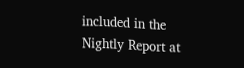included in the Nightly Report at